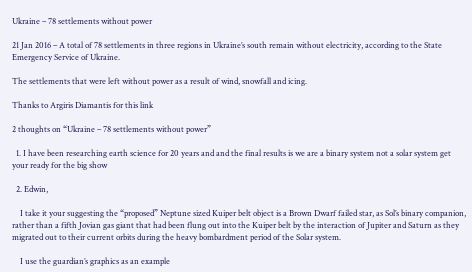Ukraine – 78 settlements without power

21 Jan 2016 – A total of 78 settlements in three regions in Ukraine’s south remain without electricity, according to the State Emergency Service of Ukraine.

The settlements that were left without power as a result of wind, snowfall and icing.

Thanks to Argiris Diamantis for this link

2 thoughts on “Ukraine – 78 settlements without power”

  1. I have been researching earth science for 20 years and and the final results is we are a binary system not a solar system get your ready for the big show

  2. Edwin,

    I take it your suggesting the “proposed” Neptune sized Kuiper belt object is a Brown Dwarf failed star, as Sol’s binary companion, rather than a fifth Jovian gas giant that had been flung out into the Kuiper belt by the interaction of Jupiter and Saturn as they migrated out to their current orbits during the heavy bombardment period of the Solar system.

    I use the guardian’s graphics as an example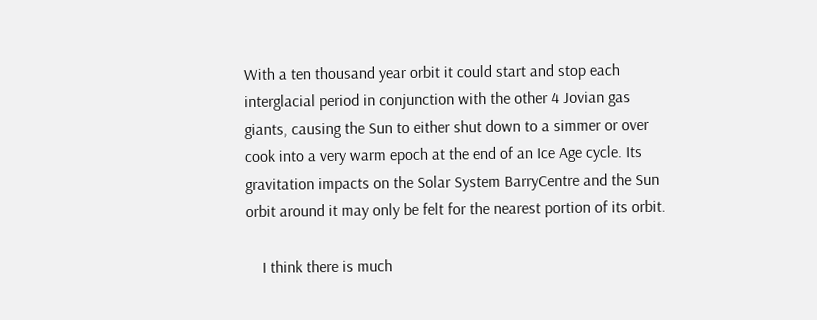With a ten thousand year orbit it could start and stop each interglacial period in conjunction with the other 4 Jovian gas giants, causing the Sun to either shut down to a simmer or over cook into a very warm epoch at the end of an Ice Age cycle. Its gravitation impacts on the Solar System BarryCentre and the Sun orbit around it may only be felt for the nearest portion of its orbit.

    I think there is much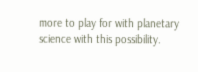more to play for with planetary science with this possibility.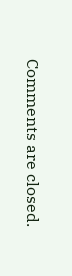Comments are closed.